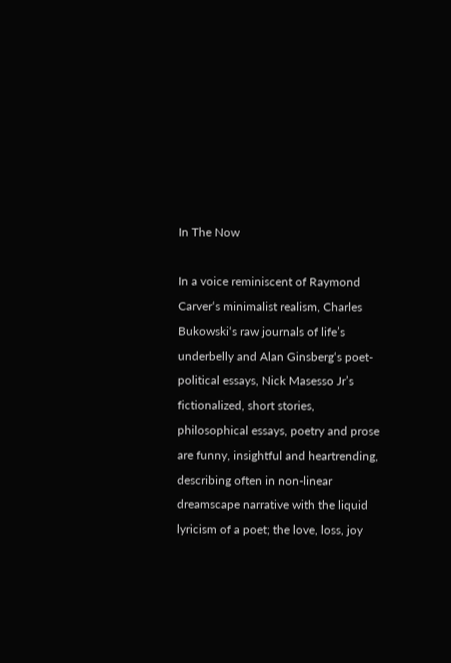In The Now

In a voice reminiscent of Raymond Carver‘s minimalist realism, Charles Bukowski‘s raw journals of life’s underbelly and Alan Ginsberg‘s poet-political essays, Nick Masesso Jr’s fictionalized, short stories, philosophical essays, poetry and prose are funny, insightful and heartrending, describing often in non-linear dreamscape narrative with the liquid lyricism of a poet; the love, loss, joy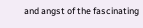and angst of the fascinating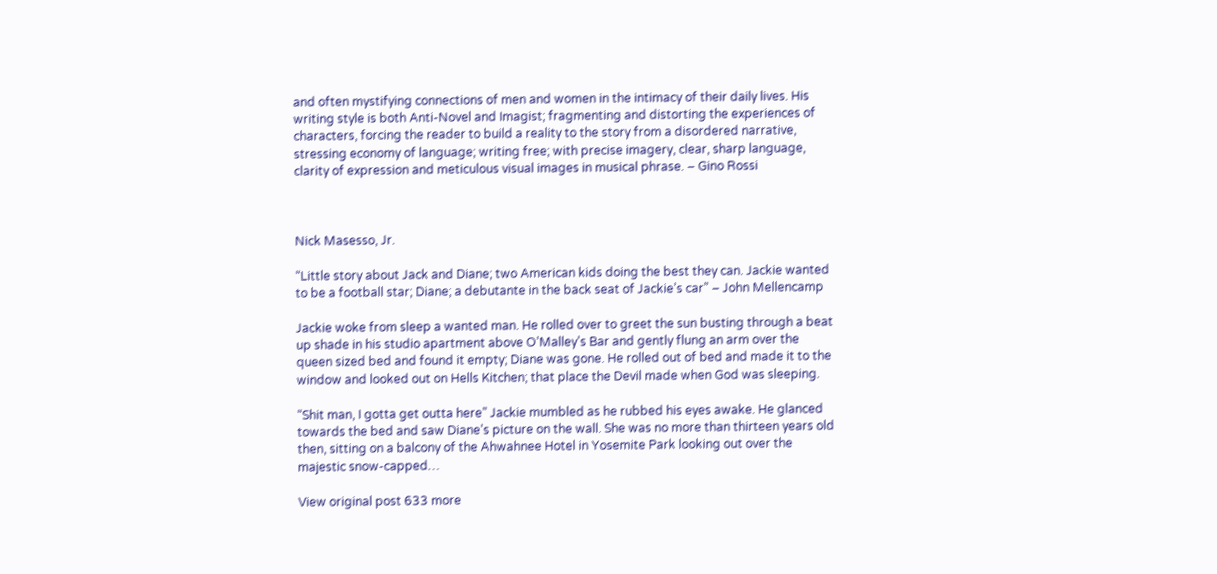and often mystifying connections of men and women in the intimacy of their daily lives. His writing style is both Anti-Novel and Imagist; fragmenting and distorting the experiences of characters, forcing the reader to build a reality to the story from a disordered narrative, stressing economy of language; writing free; with precise imagery, clear, sharp language, clarity of expression and meticulous visual images in musical phrase. – Gino Rossi



Nick Masesso, Jr.

“Little story about Jack and Diane; two American kids doing the best they can. Jackie wanted to be a football star; Diane; a debutante in the back seat of Jackie’s car” – John Mellencamp

Jackie woke from sleep a wanted man. He rolled over to greet the sun busting through a beat up shade in his studio apartment above O’Malley’s Bar and gently flung an arm over the queen sized bed and found it empty; Diane was gone. He rolled out of bed and made it to the window and looked out on Hells Kitchen; that place the Devil made when God was sleeping.

“Shit man, I gotta get outta here” Jackie mumbled as he rubbed his eyes awake. He glanced towards the bed and saw Diane’s picture on the wall. She was no more than thirteen years old then, sitting on a balcony of the Ahwahnee Hotel in Yosemite Park looking out over the majestic snow-capped…

View original post 633 more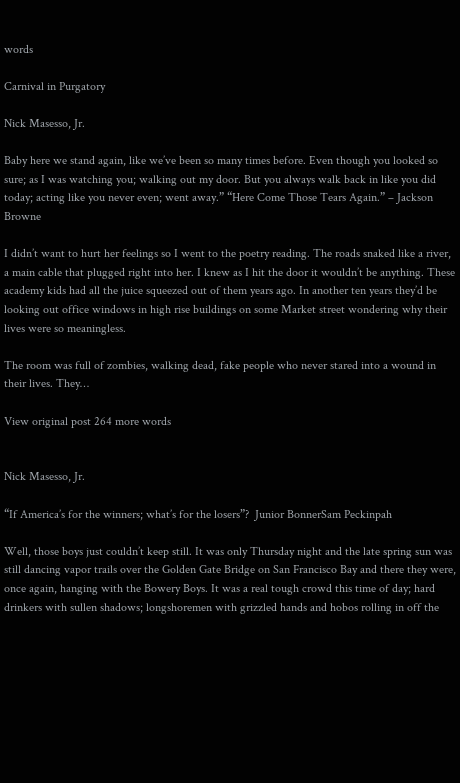words

Carnival in Purgatory

Nick Masesso, Jr.

Baby here we stand again, like we’ve been so many times before. Even though you looked so sure; as I was watching you; walking out my door. But you always walk back in like you did today; acting like you never even; went away.” “Here Come Those Tears Again.” – Jackson Browne

I didn’t want to hurt her feelings so I went to the poetry reading. The roads snaked like a river, a main cable that plugged right into her. I knew as I hit the door it wouldn’t be anything. These academy kids had all the juice squeezed out of them years ago. In another ten years they’d be looking out office windows in high rise buildings on some Market street wondering why their lives were so meaningless.

The room was full of zombies, walking dead, fake people who never stared into a wound in their lives. They…

View original post 264 more words


Nick Masesso, Jr.

“If America’s for the winners; what’s for the losers”?  Junior BonnerSam Peckinpah

Well, those boys just couldn’t keep still. It was only Thursday night and the late spring sun was still dancing vapor trails over the Golden Gate Bridge on San Francisco Bay and there they were, once again, hanging with the Bowery Boys. It was a real tough crowd this time of day; hard drinkers with sullen shadows; longshoremen with grizzled hands and hobos rolling in off the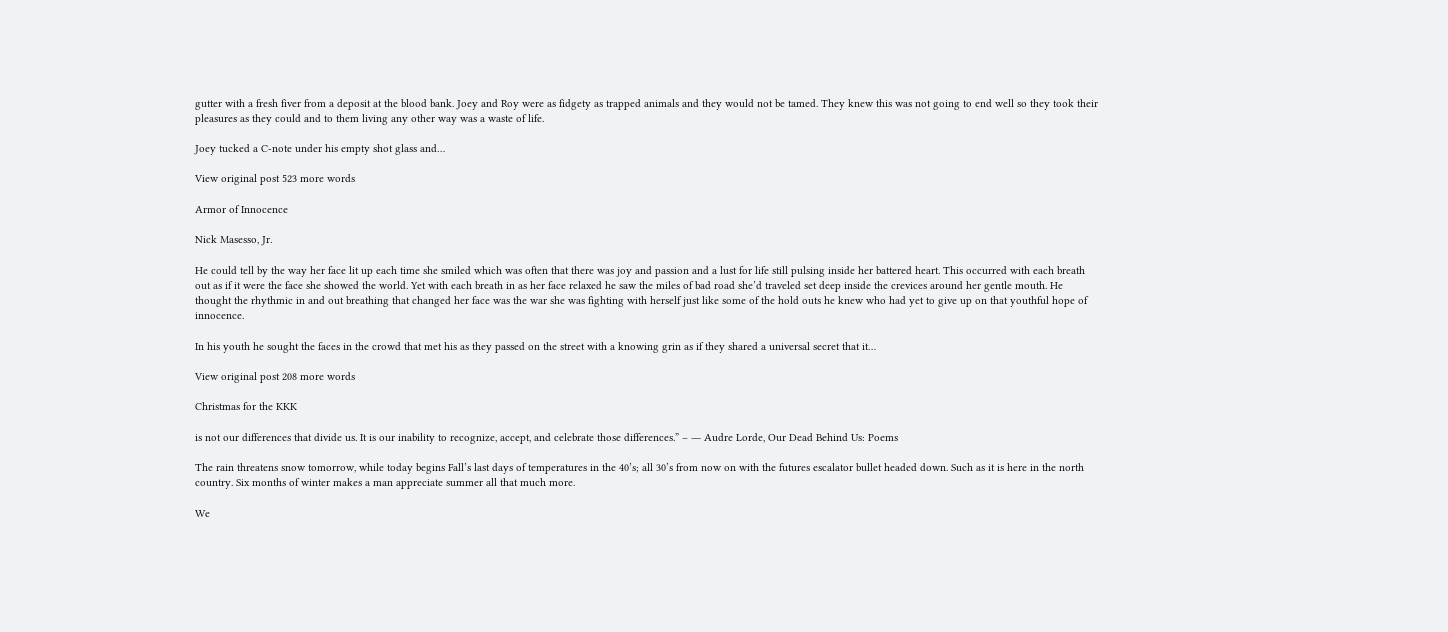gutter with a fresh fiver from a deposit at the blood bank. Joey and Roy were as fidgety as trapped animals and they would not be tamed. They knew this was not going to end well so they took their pleasures as they could and to them living any other way was a waste of life.

Joey tucked a C-note under his empty shot glass and…

View original post 523 more words

Armor of Innocence

Nick Masesso, Jr.

He could tell by the way her face lit up each time she smiled which was often that there was joy and passion and a lust for life still pulsing inside her battered heart. This occurred with each breath out as if it were the face she showed the world. Yet with each breath in as her face relaxed he saw the miles of bad road she’d traveled set deep inside the crevices around her gentle mouth. He thought the rhythmic in and out breathing that changed her face was the war she was fighting with herself just like some of the hold outs he knew who had yet to give up on that youthful hope of innocence.

In his youth he sought the faces in the crowd that met his as they passed on the street with a knowing grin as if they shared a universal secret that it…

View original post 208 more words

Christmas for the KKK

is not our differences that divide us. It is our inability to recognize, accept, and celebrate those differences.” – ― Audre Lorde, Our Dead Behind Us: Poems

The rain threatens snow tomorrow, while today begins Fall’s last days of temperatures in the 40’s; all 30’s from now on with the futures escalator bullet headed down. Such as it is here in the north country. Six months of winter makes a man appreciate summer all that much more.

We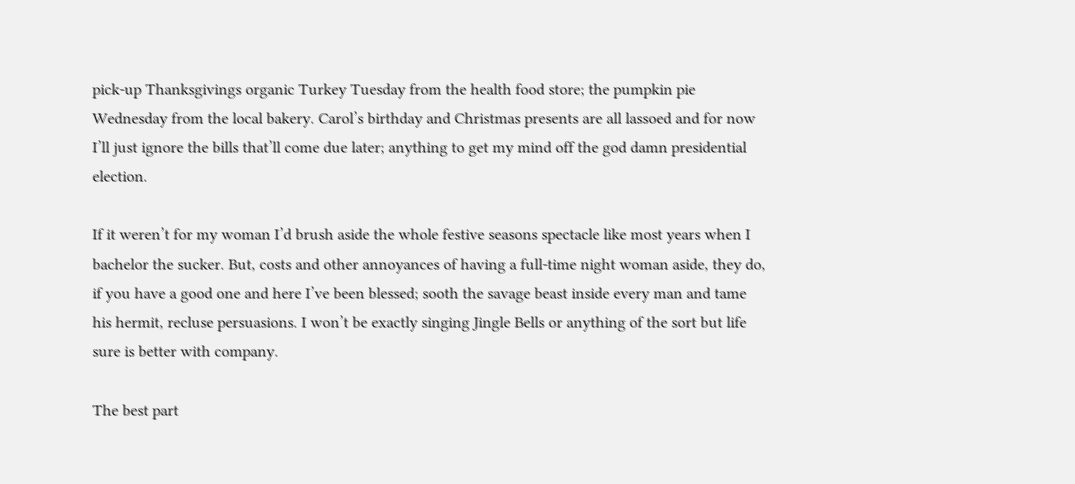pick-up Thanksgivings organic Turkey Tuesday from the health food store; the pumpkin pie Wednesday from the local bakery. Carol’s birthday and Christmas presents are all lassoed and for now I’ll just ignore the bills that’ll come due later; anything to get my mind off the god damn presidential election.

If it weren’t for my woman I’d brush aside the whole festive seasons spectacle like most years when I bachelor the sucker. But, costs and other annoyances of having a full-time night woman aside, they do, if you have a good one and here I’ve been blessed; sooth the savage beast inside every man and tame his hermit, recluse persuasions. I won’t be exactly singing Jingle Bells or anything of the sort but life sure is better with company.

The best part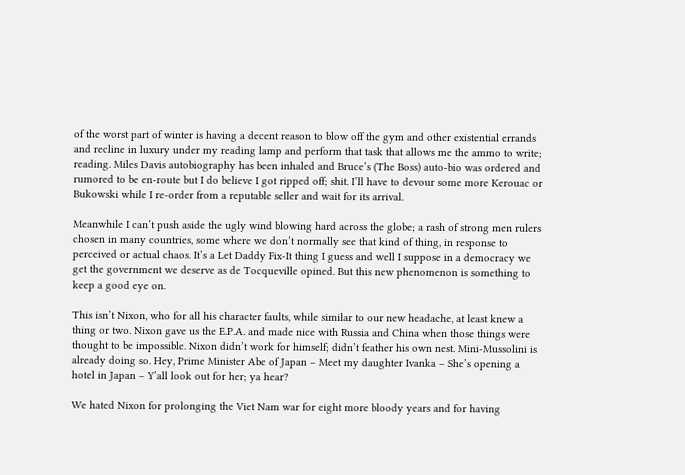of the worst part of winter is having a decent reason to blow off the gym and other existential errands and recline in luxury under my reading lamp and perform that task that allows me the ammo to write; reading. Miles Davis autobiography has been inhaled and Bruce’s (The Boss) auto-bio was ordered and rumored to be en-route but I do believe I got ripped off; shit. I’ll have to devour some more Kerouac or Bukowski while I re-order from a reputable seller and wait for its arrival.

Meanwhile I can’t push aside the ugly wind blowing hard across the globe; a rash of strong men rulers chosen in many countries, some where we don’t normally see that kind of thing, in response to perceived or actual chaos. It’s a Let Daddy Fix-It thing I guess and well I suppose in a democracy we get the government we deserve as de Tocqueville opined. But this new phenomenon is something to keep a good eye on.

This isn’t Nixon, who for all his character faults, while similar to our new headache, at least knew a thing or two. Nixon gave us the E.P.A. and made nice with Russia and China when those things were thought to be impossible. Nixon didn’t work for himself; didn’t feather his own nest. Mini-Mussolini is already doing so. Hey, Prime Minister Abe of Japan – Meet my daughter Ivanka – She’s opening a hotel in Japan – Y’all look out for her; ya hear?

We hated Nixon for prolonging the Viet Nam war for eight more bloody years and for having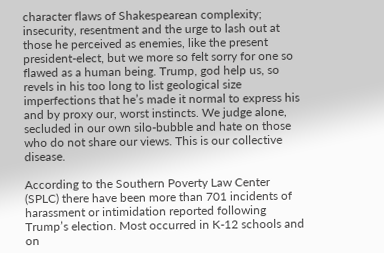character flaws of Shakespearean complexity; insecurity, resentment and the urge to lash out at those he perceived as enemies, like the present president-elect, but we more so felt sorry for one so flawed as a human being. Trump, god help us, so revels in his too long to list geological size imperfections that he’s made it normal to express his and by proxy our, worst instincts. We judge alone, secluded in our own silo-bubble and hate on those who do not share our views. This is our collective disease.

According to the Southern Poverty Law Center (SPLC) there have been more than 701 incidents of harassment or intimidation reported following Trump’s election. Most occurred in K-12 schools and on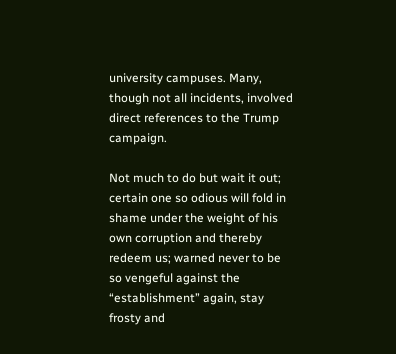university campuses. Many, though not all incidents, involved direct references to the Trump campaign.

Not much to do but wait it out; certain one so odious will fold in shame under the weight of his own corruption and thereby redeem us; warned never to be so vengeful against the “establishment” again, stay frosty and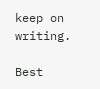keep on writing.

Best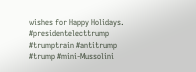wishes for Happy Holidays. #presidentelecttrump #trumptrain #antitrump #trump #mini-Mussolini